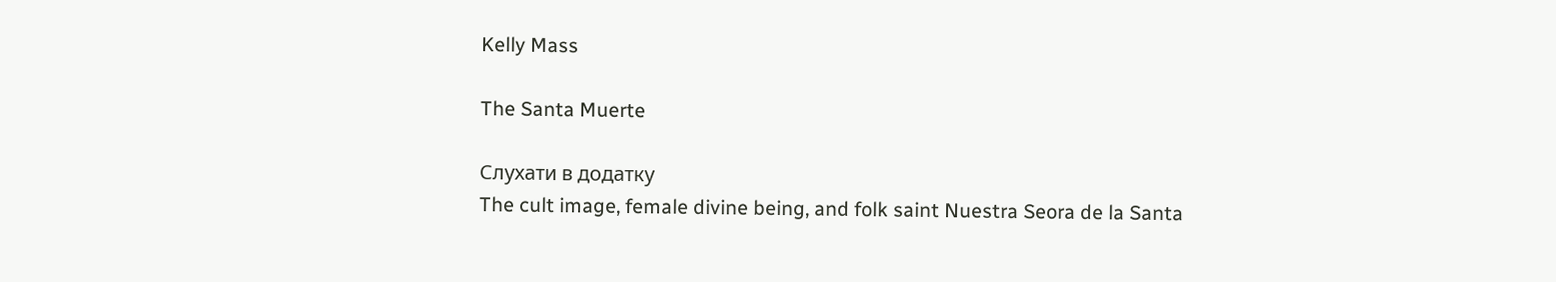Kelly Mass

The Santa Muerte

Слухати в додатку
The cult image, female divine being, and folk saint Nuestra Seora de la Santa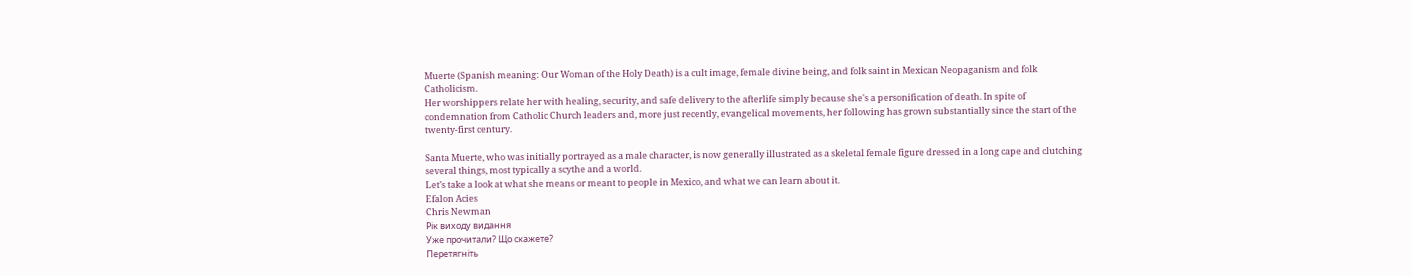Muerte (Spanish meaning: Our Woman of the Holy Death) is a cult image, female divine being, and folk saint in Mexican Neopaganism and folk Catholicism.
Her worshippers relate her with healing, security, and safe delivery to the afterlife simply because she's a personification of death. In spite of condemnation from Catholic Church leaders and, more just recently, evangelical movements, her following has grown substantially since the start of the twenty-first century.

Santa Muerte, who was initially portrayed as a male character, is now generally illustrated as a skeletal female figure dressed in a long cape and clutching several things, most typically a scythe and a world.
Let’s take a look at what she means or meant to people in Mexico, and what we can learn about it.
Efalon Acies
Chris Newman
Рік виходу видання
Уже прочитали? Що скажете?
Перетягніть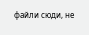файли сюди, не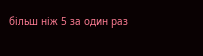більш ніж 5 за один раз